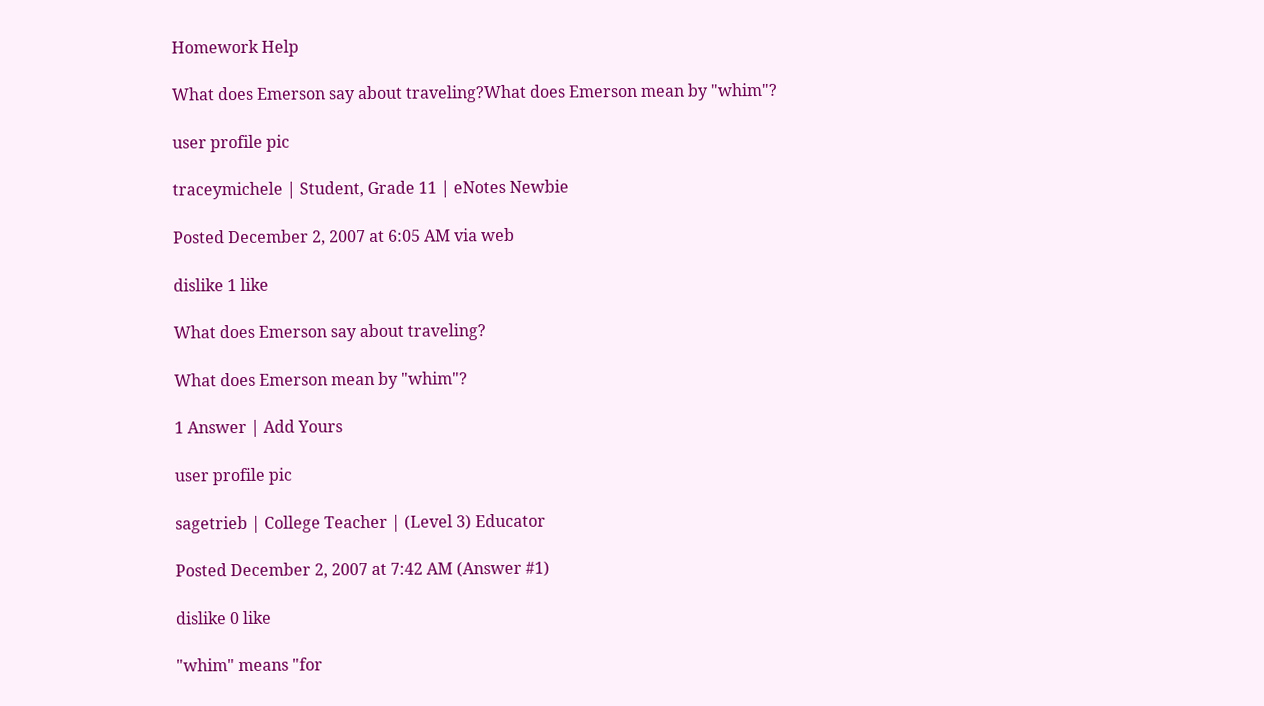Homework Help

What does Emerson say about traveling?What does Emerson mean by "whim"?

user profile pic

traceymichele | Student, Grade 11 | eNotes Newbie

Posted December 2, 2007 at 6:05 AM via web

dislike 1 like

What does Emerson say about traveling?

What does Emerson mean by "whim"?

1 Answer | Add Yours

user profile pic

sagetrieb | College Teacher | (Level 3) Educator

Posted December 2, 2007 at 7:42 AM (Answer #1)

dislike 0 like

"whim" means "for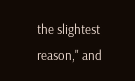the slightest reason," and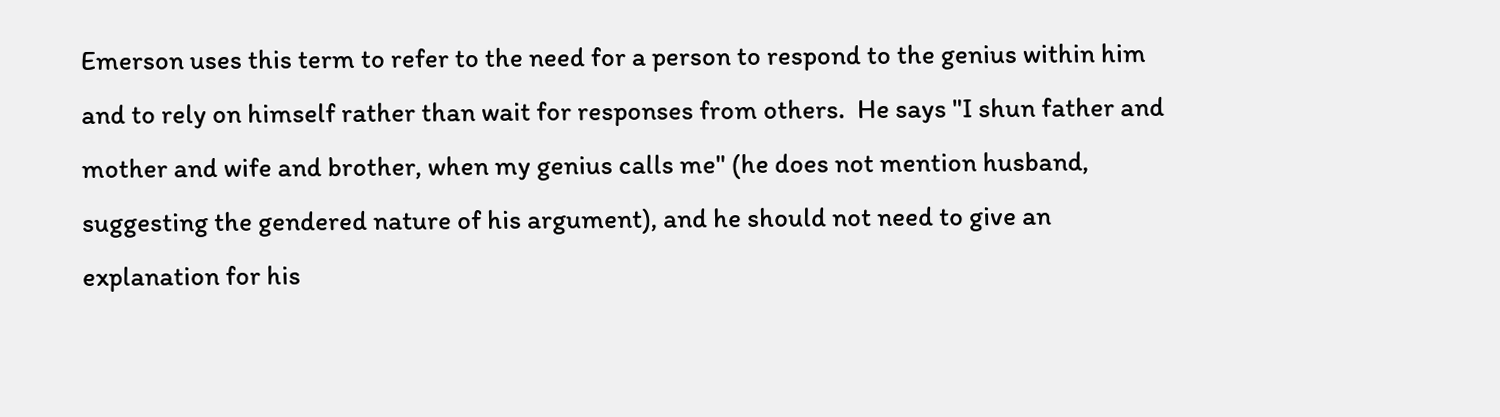Emerson uses this term to refer to the need for a person to respond to the genius within him and to rely on himself rather than wait for responses from others.  He says "I shun father and mother and wife and brother, when my genius calls me" (he does not mention husband, suggesting the gendered nature of his argument), and he should not need to give an explanation for his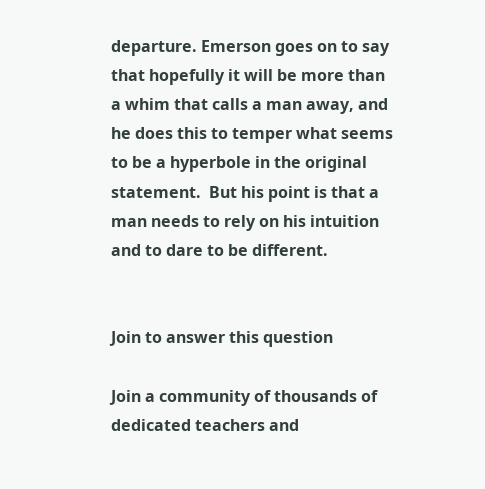departure. Emerson goes on to say that hopefully it will be more than a whim that calls a man away, and he does this to temper what seems to be a hyperbole in the original statement.  But his point is that a man needs to rely on his intuition and to dare to be different.


Join to answer this question

Join a community of thousands of dedicated teachers and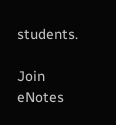students.

Join eNotes